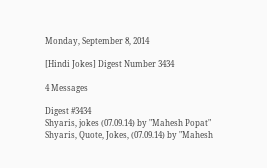Monday, September 8, 2014

[Hindi Jokes] Digest Number 3434

4 Messages

Digest #3434
Shyaris, jokes (07.09.14) by "Mahesh Popat"
Shyaris, Quote, Jokes, (07.09.14) by "Mahesh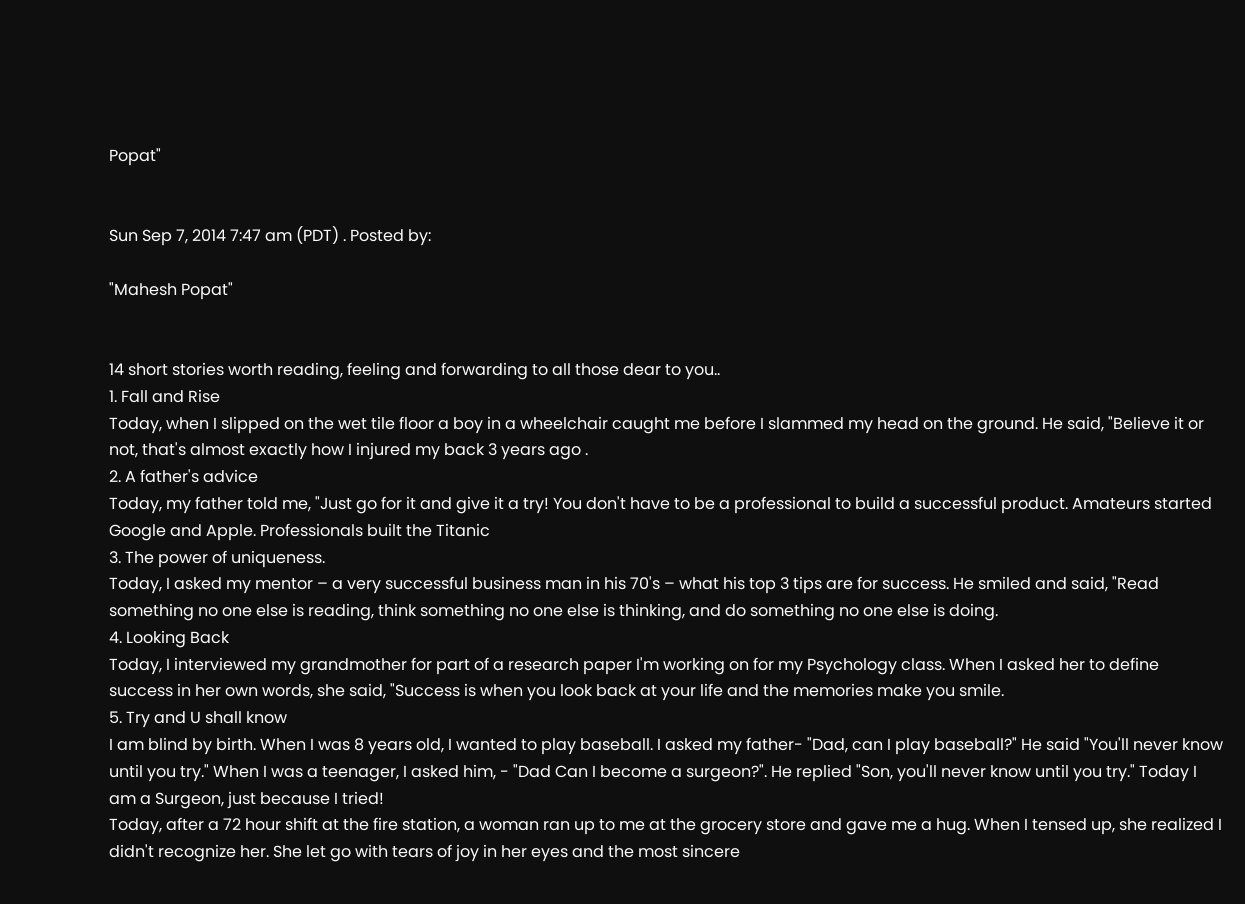Popat"


Sun Sep 7, 2014 7:47 am (PDT) . Posted by:

"Mahesh Popat"


14 short stories worth reading, feeling and forwarding to all those dear to you..
1. Fall and Rise
Today, when I slipped on the wet tile floor a boy in a wheelchair caught me before I slammed my head on the ground. He said, "Believe it or not, that's almost exactly how I injured my back 3 years ago .
2. A father's advice
Today, my father told me, "Just go for it and give it a try! You don't have to be a professional to build a successful product. Amateurs started Google and Apple. Professionals built the Titanic
3. The power of uniqueness.
Today, I asked my mentor – a very successful business man in his 70's – what his top 3 tips are for success. He smiled and said, "Read something no one else is reading, think something no one else is thinking, and do something no one else is doing.
4. Looking Back
Today, I interviewed my grandmother for part of a research paper I'm working on for my Psychology class. When I asked her to define success in her own words, she said, "Success is when you look back at your life and the memories make you smile.
5. Try and U shall know
I am blind by birth. When I was 8 years old, I wanted to play baseball. I asked my father- "Dad, can I play baseball?" He said "You'll never know until you try." When I was a teenager, I asked him, - "Dad Can I become a surgeon?". He replied "Son, you'll never know until you try." Today I am a Surgeon, just because I tried!
Today, after a 72 hour shift at the fire station, a woman ran up to me at the grocery store and gave me a hug. When I tensed up, she realized I didn't recognize her. She let go with tears of joy in her eyes and the most sincere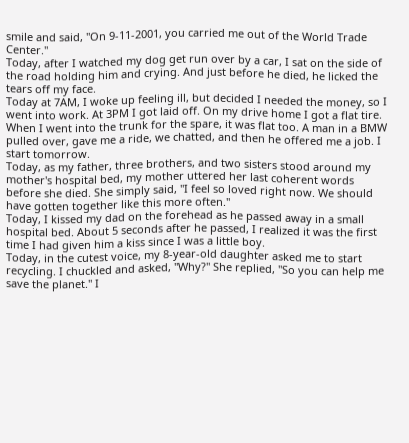smile and said, "On 9-11-2001, you carried me out of the World Trade Center."
Today, after I watched my dog get run over by a car, I sat on the side of the road holding him and crying. And just before he died, he licked the tears off my face.
Today at 7AM, I woke up feeling ill, but decided I needed the money, so I went into work. At 3PM I got laid off. On my drive home I got a flat tire. When I went into the trunk for the spare, it was flat too. A man in a BMW pulled over, gave me a ride, we chatted, and then he offered me a job. I start tomorrow.
Today, as my father, three brothers, and two sisters stood around my mother's hospital bed, my mother uttered her last coherent words before she died. She simply said, "I feel so loved right now. We should have gotten together like this more often."
Today, I kissed my dad on the forehead as he passed away in a small hospital bed. About 5 seconds after he passed, I realized it was the first time I had given him a kiss since I was a little boy.
Today, in the cutest voice, my 8-year-old daughter asked me to start recycling. I chuckled and asked, "Why?" She replied, "So you can help me save the planet." I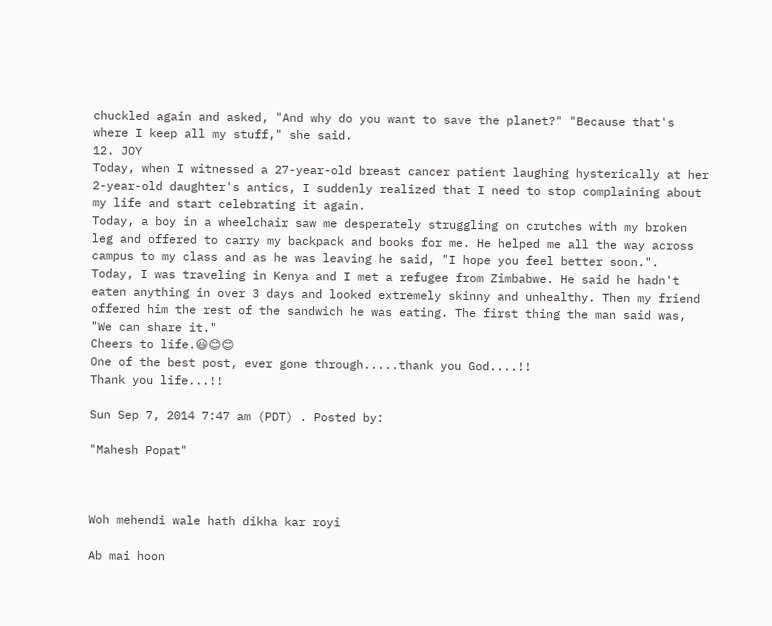chuckled again and asked, "And why do you want to save the planet?" "Because that's where I keep all my stuff," she said.
12. JOY
Today, when I witnessed a 27-year-old breast cancer patient laughing hysterically at her 2-year-old daughter's antics, I suddenly realized that I need to stop complaining about my life and start celebrating it again.
Today, a boy in a wheelchair saw me desperately struggling on crutches with my broken leg and offered to carry my backpack and books for me. He helped me all the way across campus to my class and as he was leaving he said, "I hope you feel better soon.".
Today, I was traveling in Kenya and I met a refugee from Zimbabwe. He said he hadn't eaten anything in over 3 days and looked extremely skinny and unhealthy. Then my friend offered him the rest of the sandwich he was eating. The first thing the man said was, "We can share it."
Cheers to life.😃😊😊
One of the best post, ever gone through.....thank you God....!!
Thank you life...!!

Sun Sep 7, 2014 7:47 am (PDT) . Posted by:

"Mahesh Popat"



Woh mehendi wale hath dikha kar royi

Ab mai hoon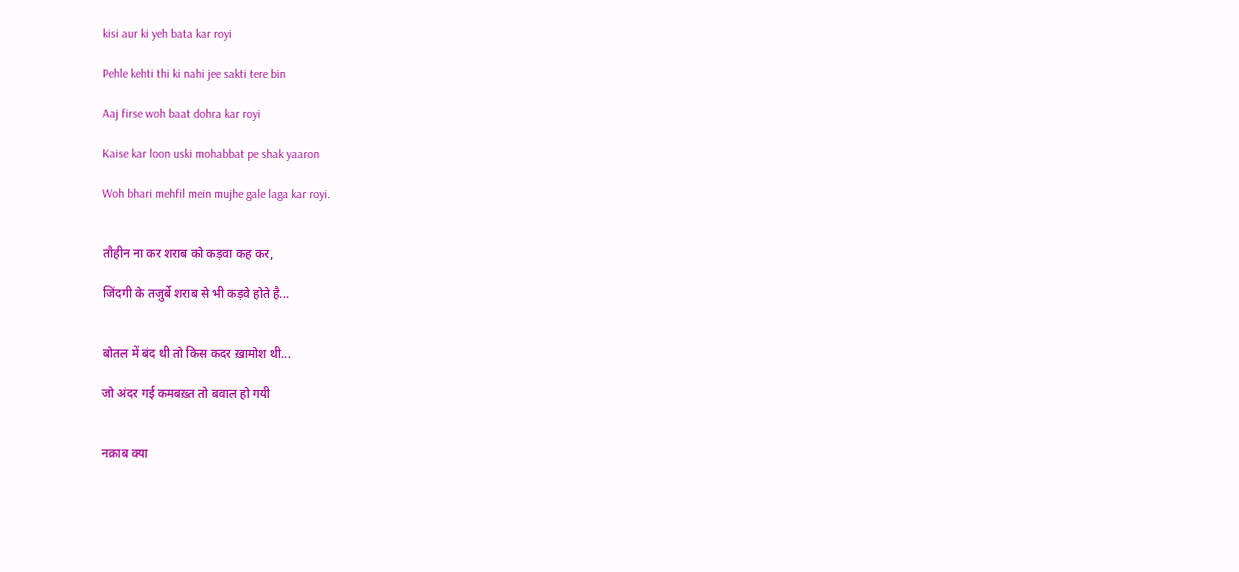kisi aur ki yeh bata kar royi

Pehle kehti thi ki nahi jee sakti tere bin

Aaj firse woh baat dohra kar royi

Kaise kar loon uski mohabbat pe shak yaaron

Woh bhari mehfil mein mujhe gale laga kar royi.


तौहीन ना कर शराब को कड़वा कह कर,

जिंदगी के तजुर्बे शराब से भी कड़वे होते है...


बोतल में बंद थी तो किस कदर ख़ामोश थी...

जो अंदर गई कमबख़्त तो बवाल हो गयी


नक़ाब क्या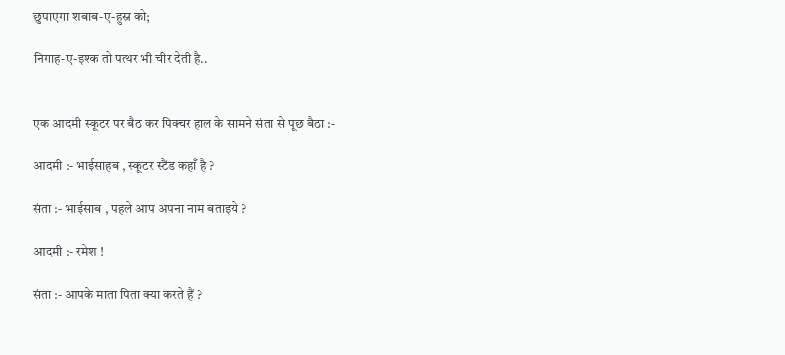छुपाएगा शबाब-ए-हुस्न को;

निगाह-ए-इश्क तो पत्थर भी चीर देती है..


एक आदमी स्कूटर पर बैठ कर पिक्चर हाल के सामने संता से पूछ बैठा :-

आदमी :- भाईसाहब , स्कूटर स्टैंड कहाँ है ?

संता :- भाईसाब , पहले आप अपना नाम बताइये ?

आदमी :- रमेश !

संता :- आपके माता पिता क्या करते हैं ?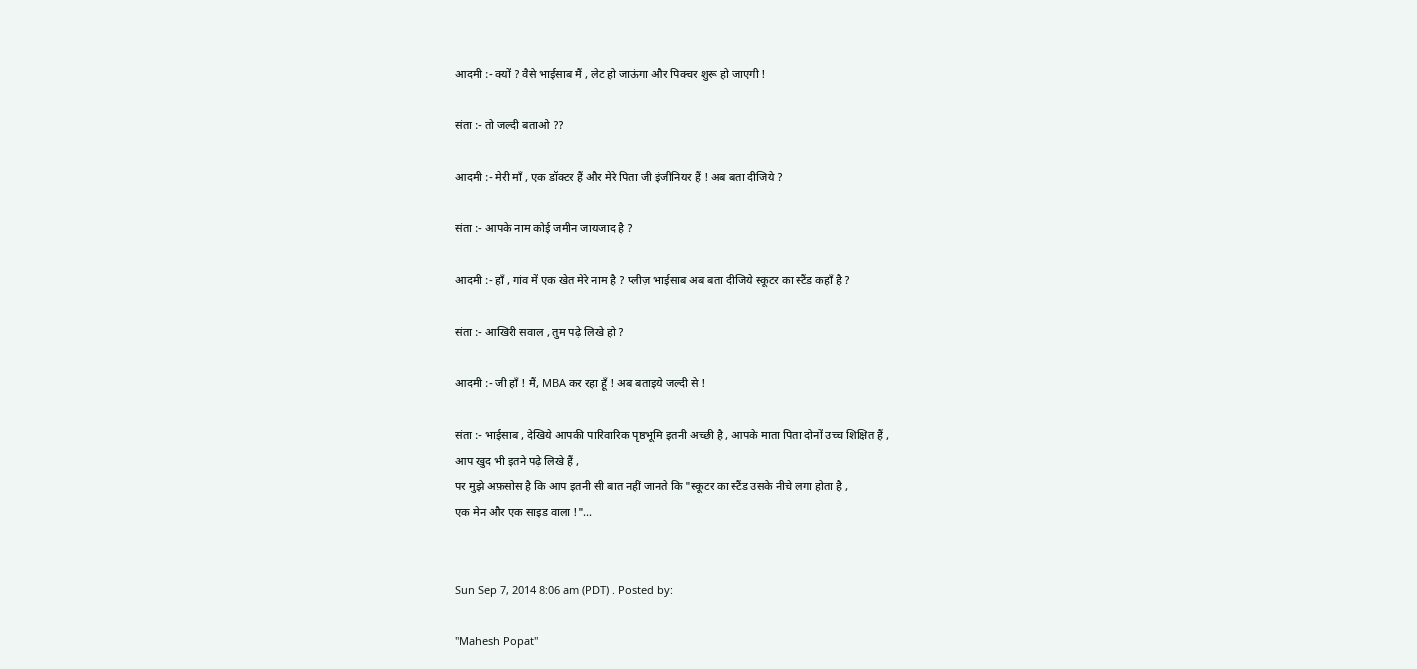आदमी :- क्यों ? वैसे भाईसाब मैं , लेट हो जाऊंगा और पिक्चर शुरू हो जाएगी !

संता :- तो जल्दी बताओ ??

आदमी :- मेरी माँ , एक डॉक्टर हैं और मेरे पिता जी इंजीनियर हैं ! अब बता दीजिये ?

संता :- आपके नाम कोई जमीन जायजाद है ?

आदमी :- हाँ , गांव में एक खेत मेरे नाम है ? प्लीज़ भाईसाब अब बता दीजिये स्कूटर का स्टैंड कहाँ है ?

संता :- आखिरी सवाल , तुम पढ़े लिखे हो ?

आदमी :- जी हाँ ! मैं, MBA कर रहा हूँ ! अब बताइये जल्दी से !

संता :- भाईसाब , देखिये आपकी पारिवारिक पृष्ठभूमि इतनी अच्छी है , आपके माता पिता दोनों उच्च शिक्षित हैं ,
आप खुद भी इतने पढ़े लिखे हैं ,
पर मुझे अफ़सोस है कि आप इतनी सी बात नहीं जानते कि "स्कूटर का स्टैंड उसके नीचे लगा होता है ,
एक मेन और एक साइड वाला !"...


Sun Sep 7, 2014 8:06 am (PDT) . Posted by:

"Mahesh Popat"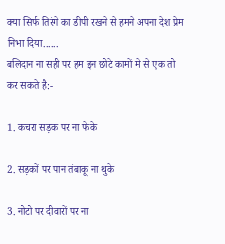क्या सिर्फ तिरंगे का डीपी रखने से हमने अपना देश प्रेम निभा दिया......
बलिदान ना सही पर हम इन छोटे कामों मे से एक तो कर सकते है:-

1. कचरा सड़क पर ना फेके

2. सड़कों पर पान तंबाकू ना थुके

3. नोटो पर दीवारों पर ना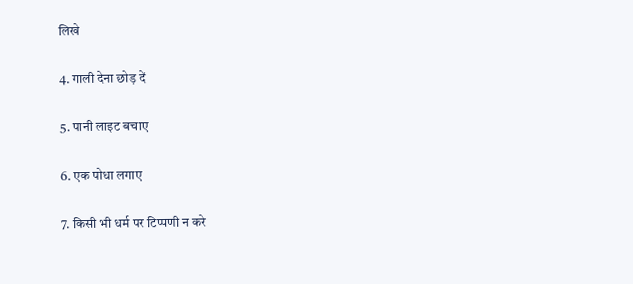लिखे

4. गाली देना छोड़ दें

5. पानी लाइट बचाए

6. एक पोधा लगाए

7. किसी भी धर्म पर टिप्पणी न करे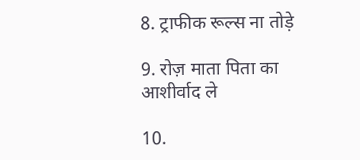8. ट्राफीक रूल्स ना तोड़े

9. रोज़ माता पिता का आशीर्वाद ले

10.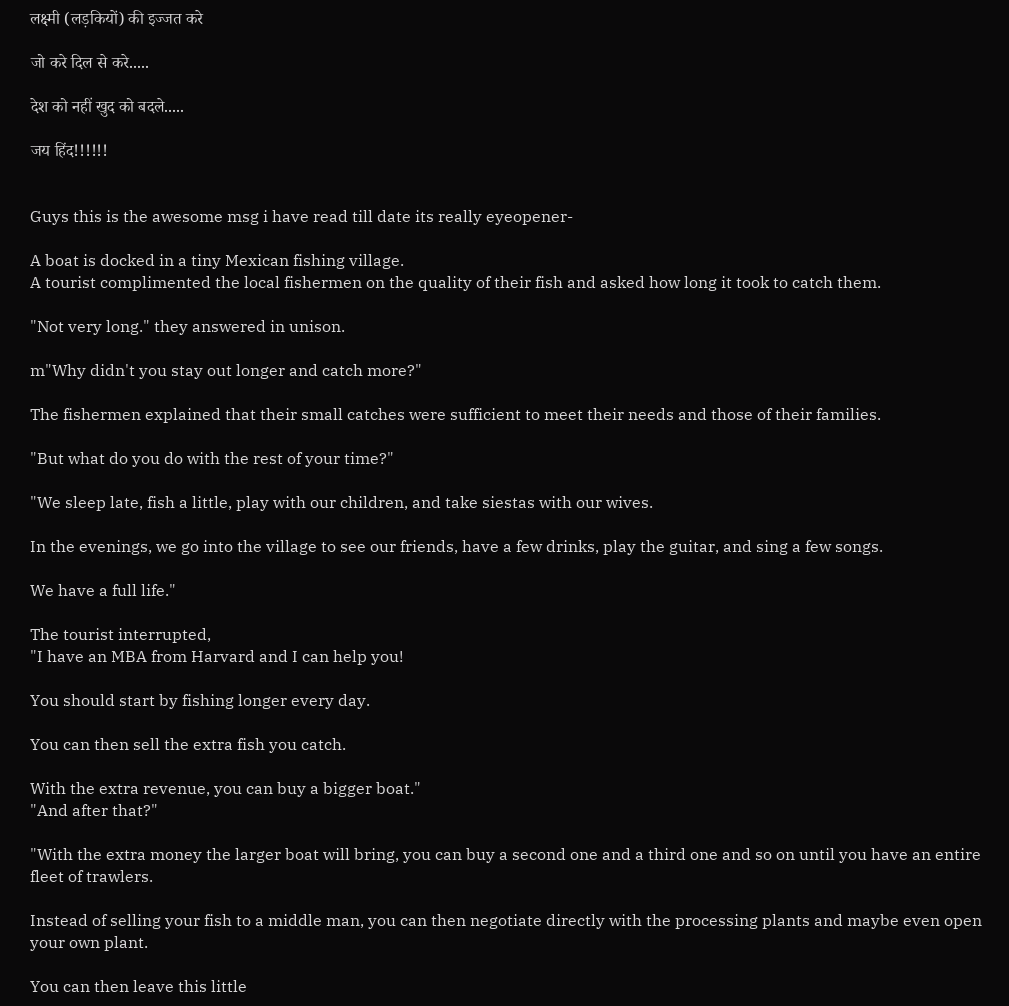लक्ष्मी (लड़कियों) की इज्जत करे

जो करे दिल से करे.....

देश को नहीं खुद को बदले.....

जय हिंद!!!!!!


Guys this is the awesome msg i have read till date its really eyeopener-

A boat is docked in a tiny Mexican fishing village.
A tourist complimented the local fishermen on the quality of their fish and asked how long it took to catch them.

"Not very long." they answered in unison.

m"Why didn't you stay out longer and catch more?"

The fishermen explained that their small catches were sufficient to meet their needs and those of their families.

"But what do you do with the rest of your time?"

"We sleep late, fish a little, play with our children, and take siestas with our wives.

In the evenings, we go into the village to see our friends, have a few drinks, play the guitar, and sing a few songs.

We have a full life."

The tourist interrupted,
"I have an MBA from Harvard and I can help you!

You should start by fishing longer every day.

You can then sell the extra fish you catch.

With the extra revenue, you can buy a bigger boat."
"And after that?"

"With the extra money the larger boat will bring, you can buy a second one and a third one and so on until you have an entire fleet of trawlers.

Instead of selling your fish to a middle man, you can then negotiate directly with the processing plants and maybe even open your own plant.

You can then leave this little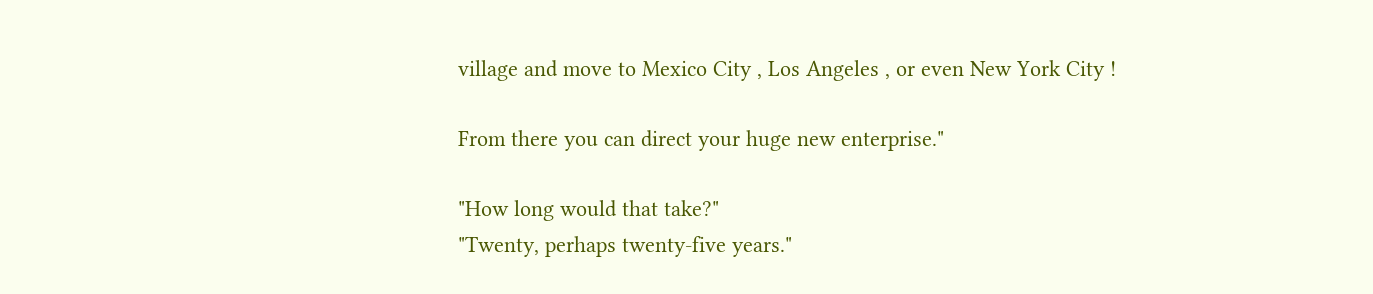village and move to Mexico City , Los Angeles , or even New York City !

From there you can direct your huge new enterprise."

"How long would that take?"
"Twenty, perhaps twenty-five years."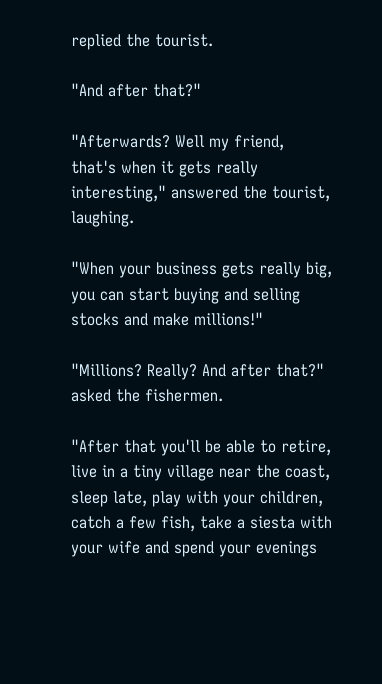replied the tourist.

"And after that?"

"Afterwards? Well my friend, that's when it gets really interesting," answered the tourist, laughing.

"When your business gets really big, you can start buying and selling stocks and make millions!"

"Millions? Really? And after that?" asked the fishermen.

"After that you'll be able to retire, live in a tiny village near the coast, sleep late, play with your children, catch a few fish, take a siesta with your wife and spend your evenings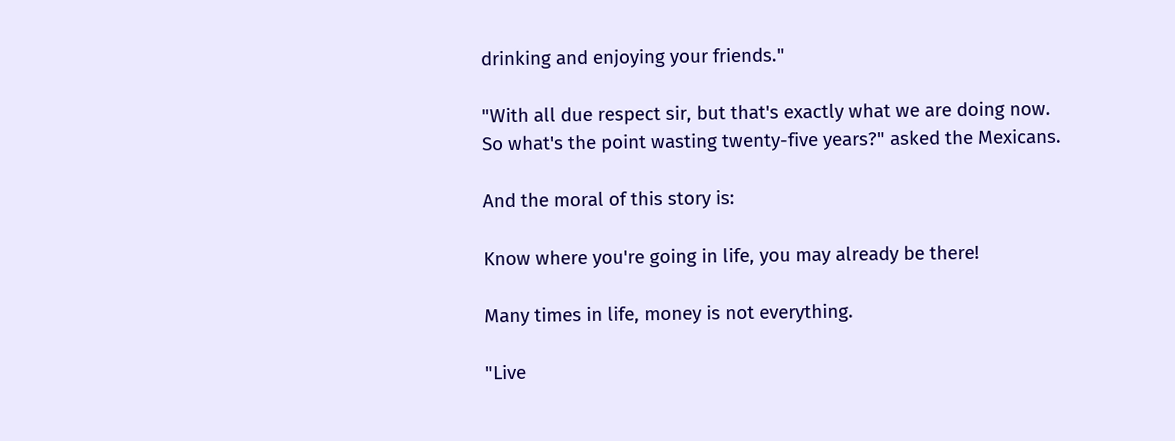drinking and enjoying your friends."

"With all due respect sir, but that's exactly what we are doing now.
So what's the point wasting twenty-five years?" asked the Mexicans.

And the moral of this story is:

Know where you're going in life, you may already be there!

Many times in life, money is not everything.

"Live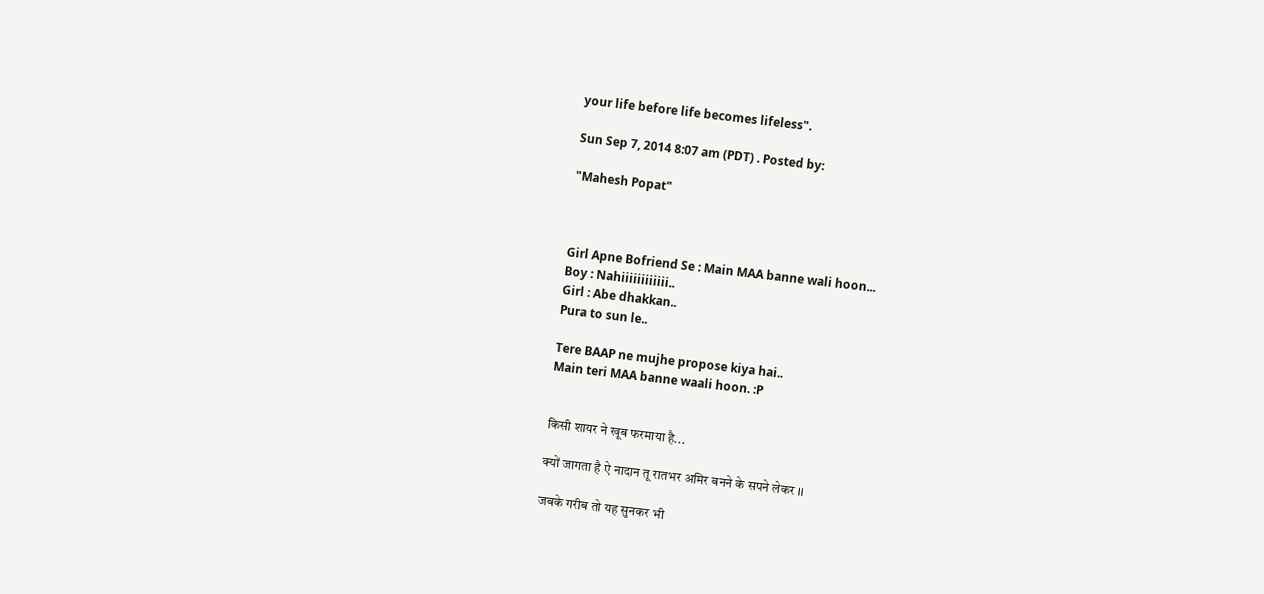your life before life becomes lifeless".

Sun Sep 7, 2014 8:07 am (PDT) . Posted by:

"Mahesh Popat"



Girl Apne Bofriend Se : Main MAA banne wali hoon...
Boy : Nahiiiiiiiiiiii..
Girl : Abe dhakkan..
Pura to sun le..

Tere BAAP ne mujhe propose kiya hai..
Main teri MAA banne waali hoon. :P


किसी शायर ने खूब फरमाया है...

क्यों जागता है ऐ नादान तू रातभर अमिर बनने के सपने लेकर ।।

जबके गरीब तो यह सुनकर भी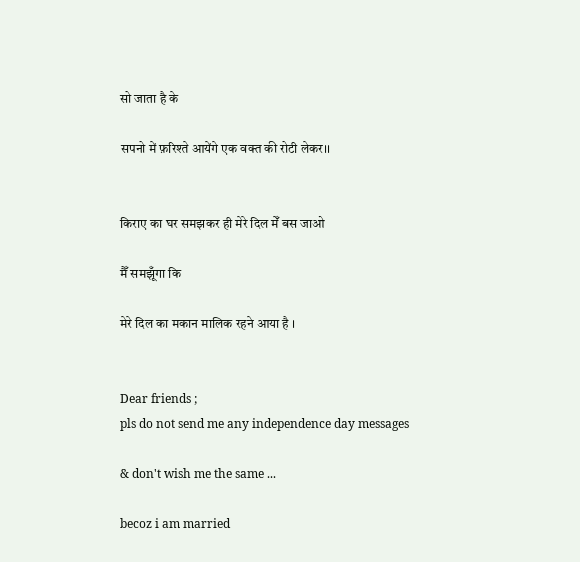सो जाता है के

सपनो में फ़रिश्ते आयेंगे एक वक्त की रोटी लेकर।।


किराए का घर समझकर ही मेरे दिल मेँ बस जाओ

मैँ समझूँगा कि

मेरे दिल का मकान मालिक रहने आया है ।


Dear friends ;
pls do not send me any independence day messages

& don't wish me the same ...

becoz i am married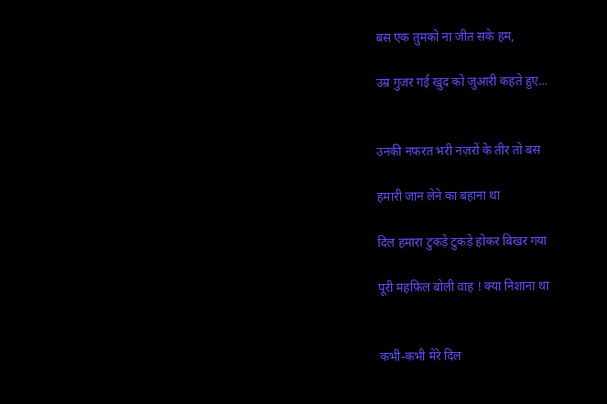बस एक तुमको ना जीत सके हम,

उम्र गुजर गई खुद को जुआरी कहते हुए...


उनकी नफरत भरी नज़रों के तीर तो बस

हमारी जान लेने का बहाना था

दिल हमारा टुकड़े टुकड़े होकर बिखर गया

पूरी महफ़िल बोली वाह ! क्या निशाना था


कभी-कभी मेरे दिल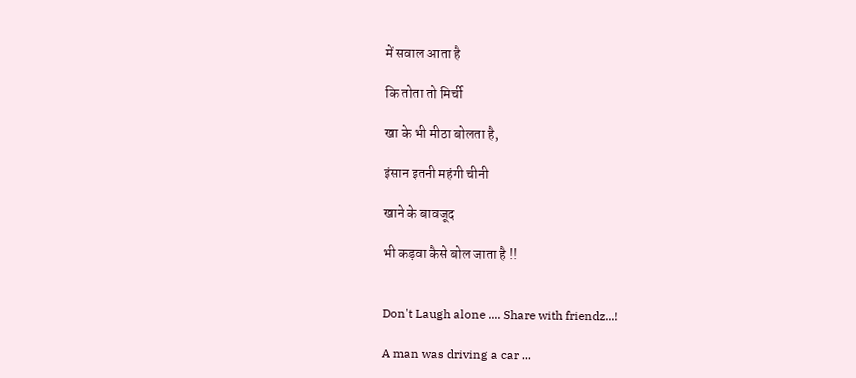में सवाल आता है

कि तोता तो मिर्ची

खा के भी मीठा बोलता है,

इंसान इतनी महंगी चीनी

खाने के बावजूद

भी कड़वा कैसे बोल जाता है !!


Don't Laugh alone .... Share with friendz...!

A man was driving a car ...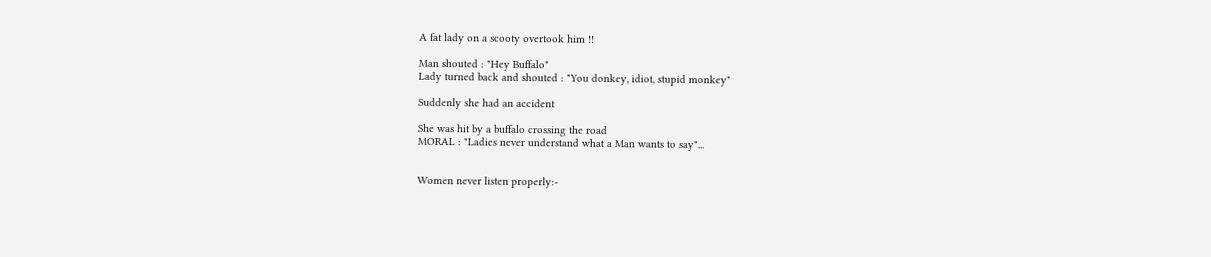A fat lady on a scooty overtook him !!

Man shouted : "Hey Buffalo"
Lady turned back and shouted : "You donkey, idiot, stupid monkey"

Suddenly she had an accident

She was hit by a buffalo crossing the road
MORAL : "Ladies never understand what a Man wants to say"...


Women never listen properly:-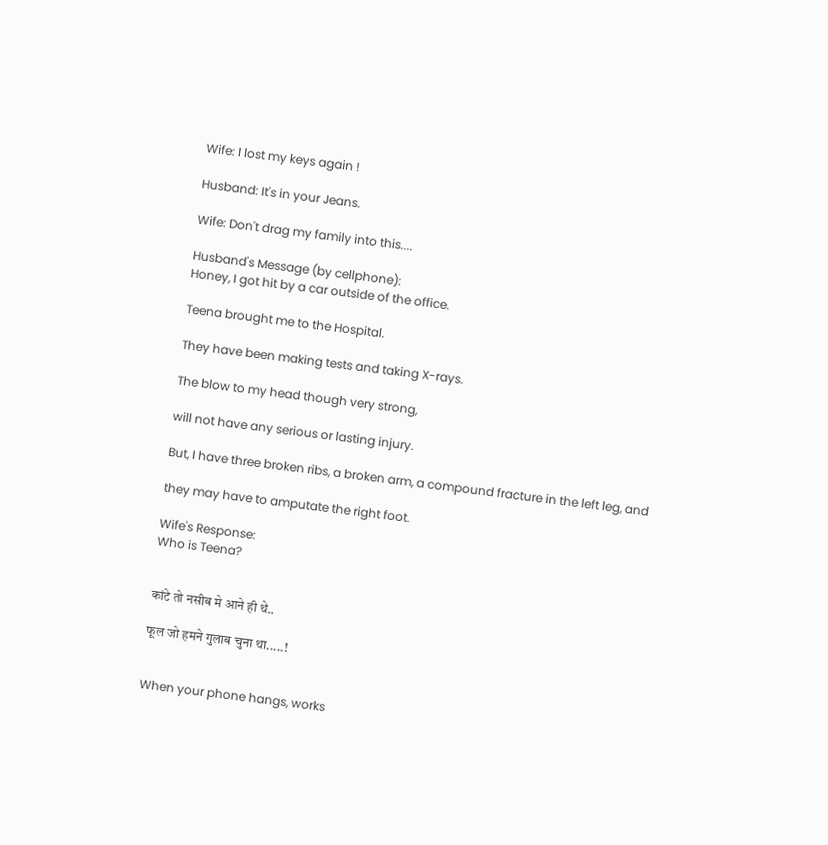Wife: I lost my keys again !

Husband: It's in your Jeans.

Wife: Don't drag my family into this....

Husband's Message (by cellphone):
Honey, I got hit by a car outside of the office.

Teena brought me to the Hospital.

They have been making tests and taking X-rays.

The blow to my head though very strong,

will not have any serious or lasting injury.

But, I have three broken ribs, a broken arm, a compound fracture in the left leg, and

they may have to amputate the right foot.

Wife's Response:
Who is Teena?


कांटे तो नसीब मे आने ही थे..

फूल जो हमने गुलाब चुना था.....!


When your phone hangs, works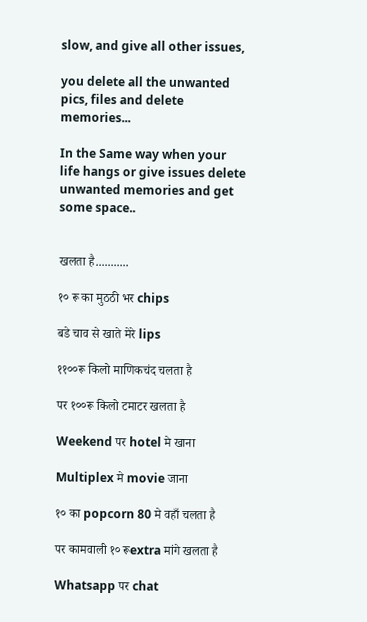slow, and give all other issues,

you delete all the unwanted pics, files and delete memories...

In the Same way when your life hangs or give issues delete unwanted memories and get some space..


खलता है...........

१० रू का मुठठी भर chips

बडे चाव से खाते मेरे lips

११००रू किलो माणिकचंद चलता है

पर १००रू किलो टमाटर खलता है

Weekend पर hotel मे खाना

Multiplex मे movie जाना

१० का popcorn 80 मे वहाँ चलता है

पर कामवाली १० रूextra मांगे खलता है

Whatsapp पर chat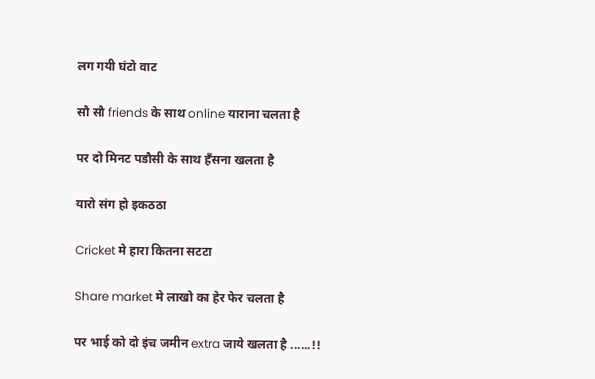लग गयी घंटो वाट

सौ सौ friends के साथ online याराना चलता है

पर दो मिनट पडौसी के साथ हँसना खलता है

यारो संग हो इकठठा

Cricket मे हारा कितना सटटा

Share market मे लाखो का हेर फेर चलता है

पर भाई को दो इंच जमीन extra जाये खलता है ......!!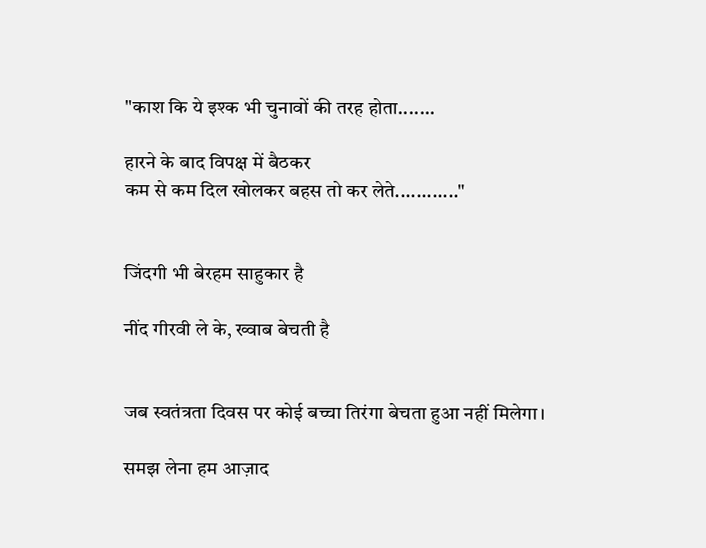"काश कि ये इश्क भी चुनावों की तरह होता.......

हारने के बाद विपक्ष में बैठकर
कम से कम दिल खोलकर बहस तो कर लेते............"


जिंदगी भी बेरहम साहुकार है

नींद गीरवी ले के, ख्वाब बेचती है


जब स्वतंत्रता दिवस पर कोई बच्चा तिरंगा बेचता हुआ नहीं मिलेगा।

समझ लेना हम आज़ाद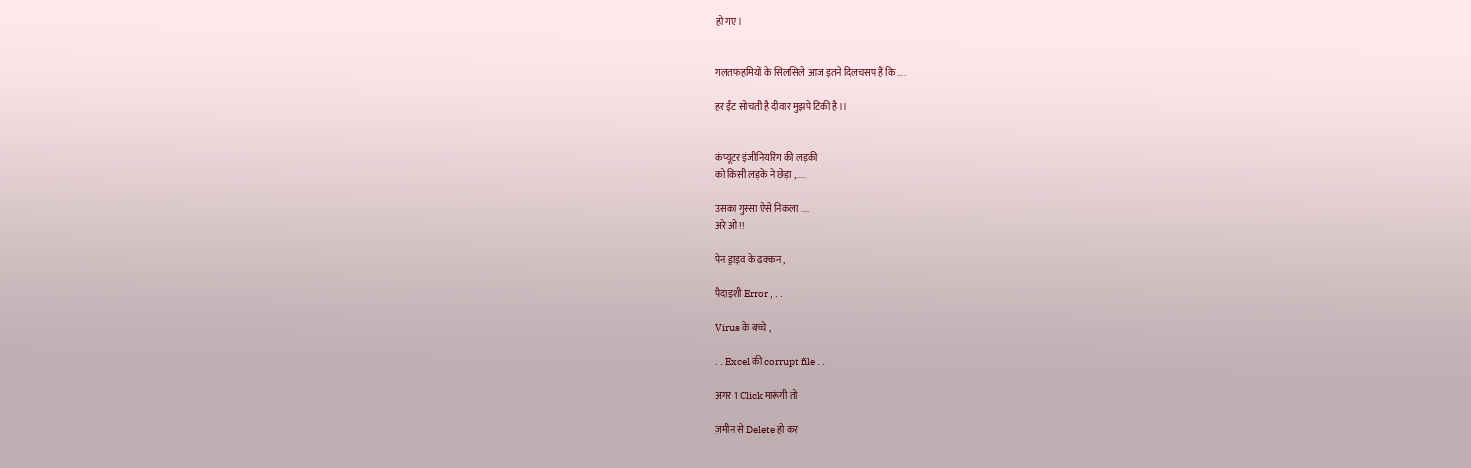हो गए।


गलतफहमियों के सिलसिले आज इतने दिलचसप हैं कि ....

हर ईंट सोचती है दीवार मुझपे टिकी है ।।


कंप्यूटर इंजीनियरिंग की लड़की
को किसी लड़के ने छेड़ा ,.....

उसका गुस्सा ऐसे निकला ....
अरे ओ !!

पेन ड्राइव के ढक्कन ,

पैदाइशी Error , . .

Virus के बच्चे ,

. . Excel की corrupt file . .

अगर 1 Click मारूंगी तो

ज़मीन से Delete हो कर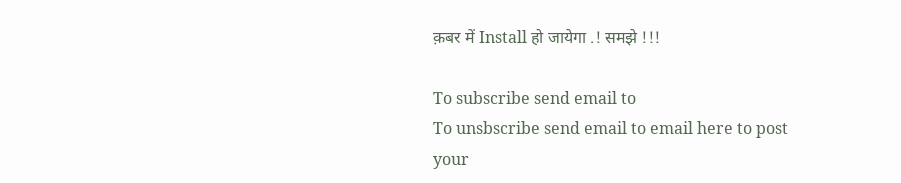क़बर में Install हो जायेगा .! समझे !!!

To subscribe send email to
To unsbscribe send email to email here to post your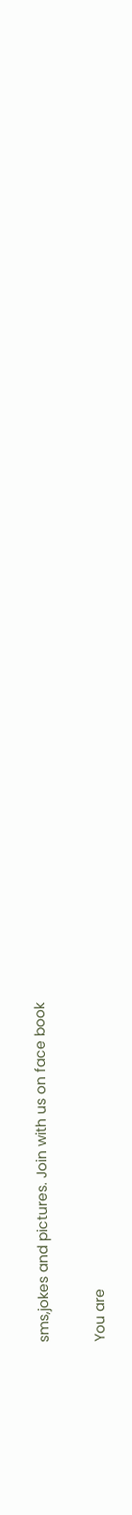sms,jokes and pictures. Join with us on face book

You are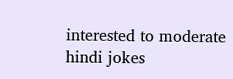interested to moderate hindi jokes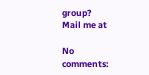group?
Mail me at

No comments: